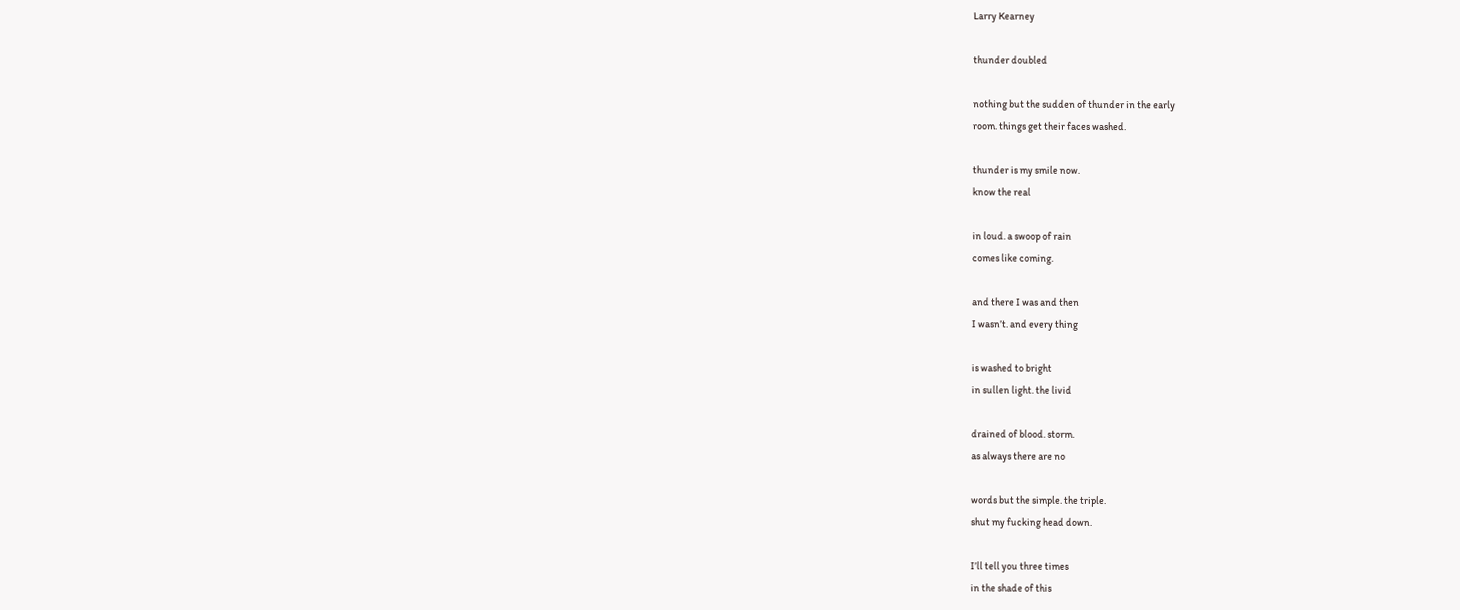Larry Kearney

thunder doubled

nothing but the sudden of thunder in the early
room. things get their faces washed.

thunder is my smile now.
know the real

in loud. a swoop of rain
comes like coming.

and there I was and then
I wasn’t. and every thing

is washed to bright
in sullen light. the livid

drained of blood. storm.
as always there are no

words but the simple. the triple.
shut my fucking head down.

I’ll tell you three times
in the shade of this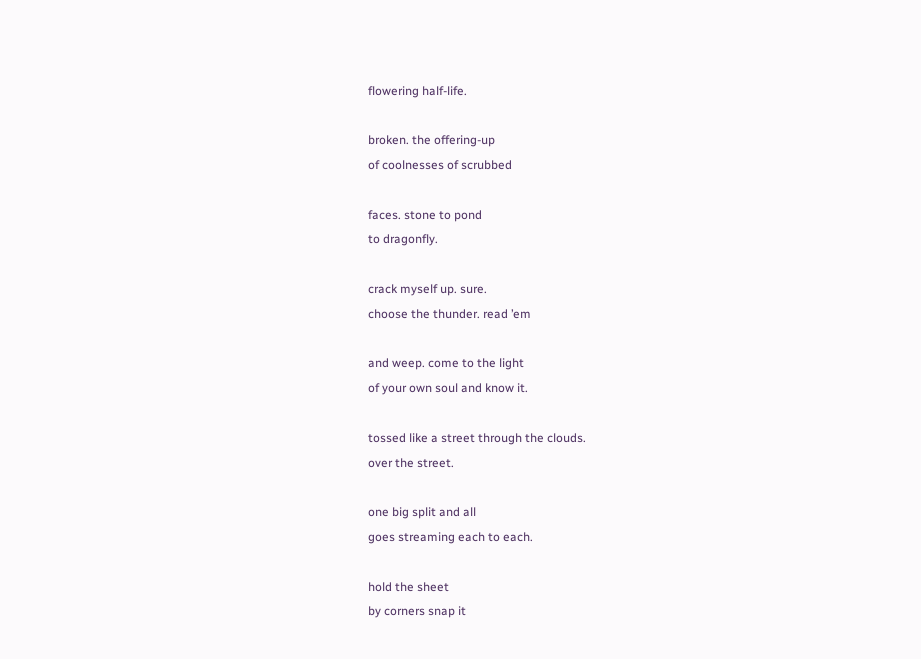flowering half-life.

broken. the offering-up
of coolnesses of scrubbed

faces. stone to pond
to dragonfly.

crack myself up. sure.
choose the thunder. read ’em

and weep. come to the light
of your own soul and know it.

tossed like a street through the clouds.
over the street.

one big split and all
goes streaming each to each.

hold the sheet
by corners snap it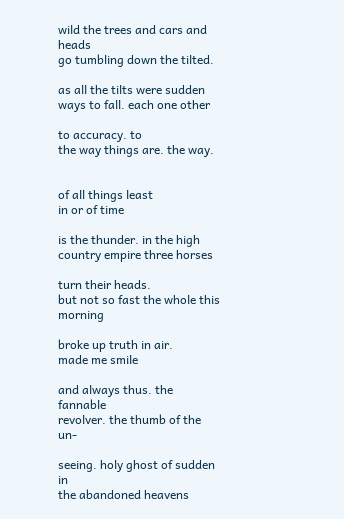wild the trees and cars and heads
go tumbling down the tilted.

as all the tilts were sudden
ways to fall. each one other

to accuracy. to
the way things are. the way.


of all things least
in or of time

is the thunder. in the high
country empire three horses

turn their heads.
but not so fast the whole this morning

broke up truth in air.
made me smile

and always thus. the fannable
revolver. the thumb of the un-

seeing. holy ghost of sudden in
the abandoned heavens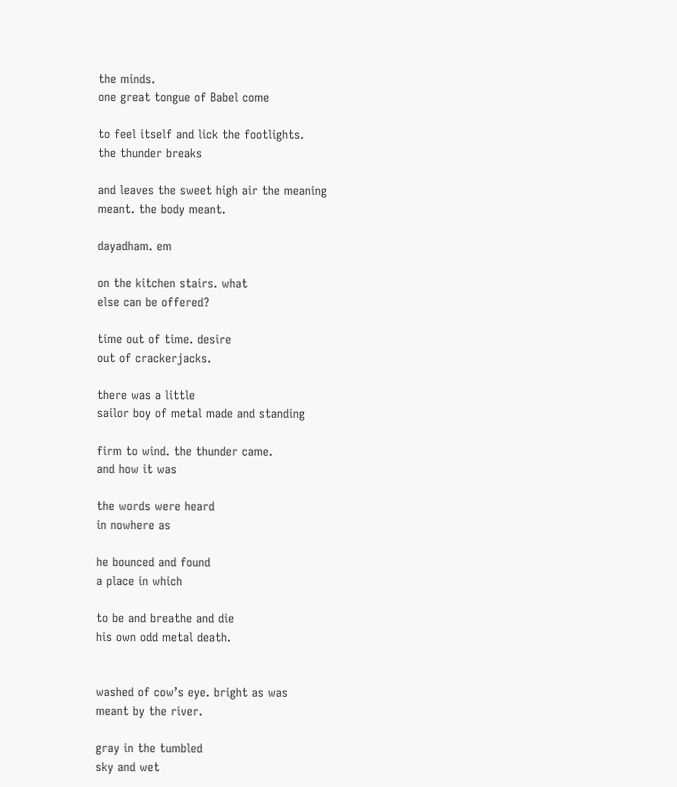the minds.
one great tongue of Babel come

to feel itself and lick the footlights.
the thunder breaks

and leaves the sweet high air the meaning
meant. the body meant.

dayadham. em

on the kitchen stairs. what
else can be offered?

time out of time. desire
out of crackerjacks.

there was a little
sailor boy of metal made and standing

firm to wind. the thunder came.
and how it was

the words were heard
in nowhere as

he bounced and found
a place in which

to be and breathe and die
his own odd metal death.


washed of cow’s eye. bright as was
meant by the river.

gray in the tumbled
sky and wet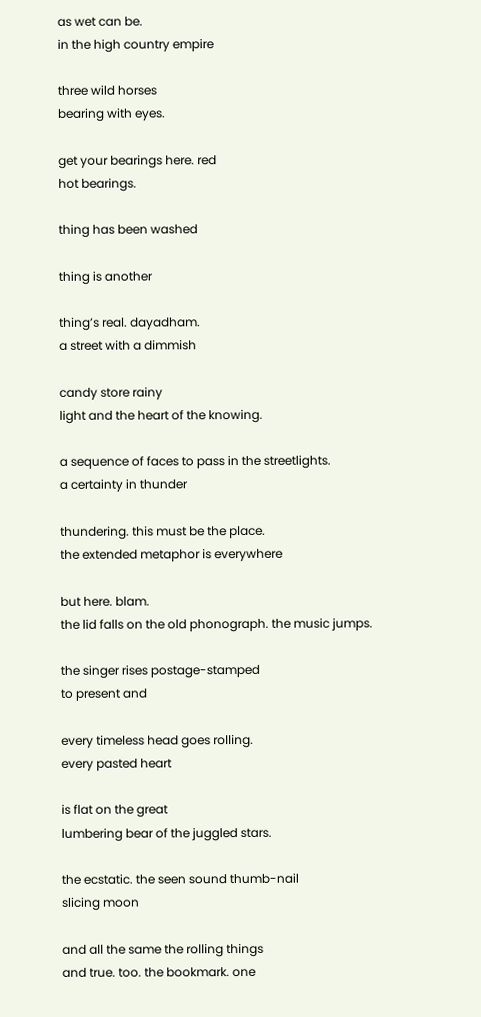as wet can be.
in the high country empire

three wild horses
bearing with eyes.

get your bearings here. red
hot bearings.

thing has been washed

thing is another

thing’s real. dayadham.
a street with a dimmish

candy store rainy
light and the heart of the knowing.

a sequence of faces to pass in the streetlights.
a certainty in thunder

thundering. this must be the place.
the extended metaphor is everywhere

but here. blam.
the lid falls on the old phonograph. the music jumps.

the singer rises postage-stamped
to present and

every timeless head goes rolling.
every pasted heart

is flat on the great
lumbering bear of the juggled stars.

the ecstatic. the seen sound thumb-nail
slicing moon

and all the same the rolling things
and true. too. the bookmark. one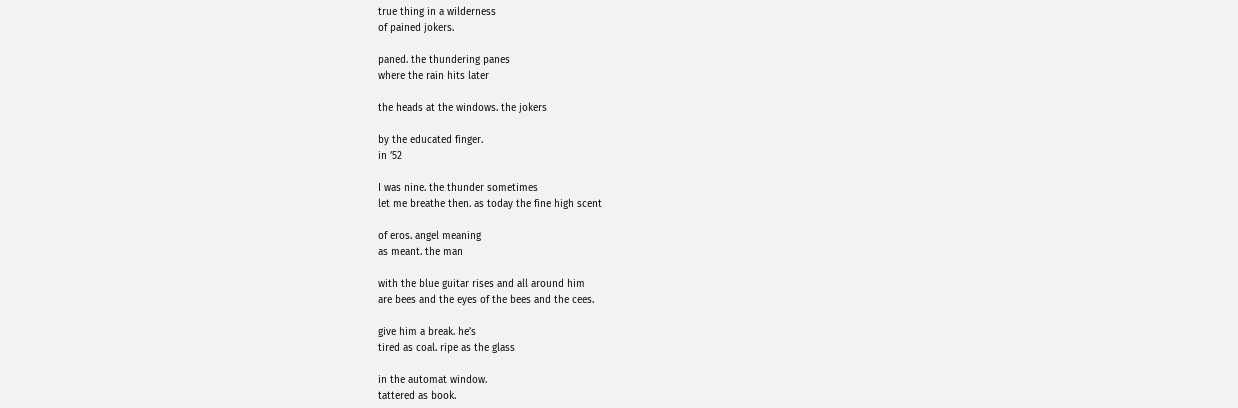true thing in a wilderness
of pained jokers.

paned. the thundering panes
where the rain hits later

the heads at the windows. the jokers

by the educated finger.
in ’52

I was nine. the thunder sometimes
let me breathe then. as today the fine high scent

of eros. angel meaning
as meant. the man

with the blue guitar rises and all around him
are bees and the eyes of the bees and the cees.

give him a break. he’s
tired as coal. ripe as the glass

in the automat window.
tattered as book.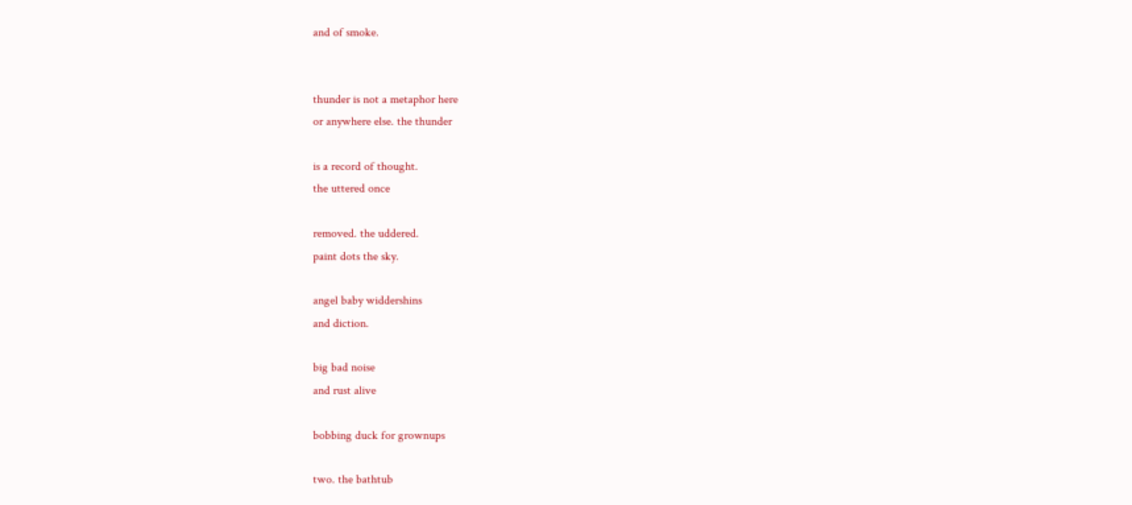and of smoke.


thunder is not a metaphor here
or anywhere else. the thunder

is a record of thought.
the uttered once

removed. the uddered.
paint dots the sky.

angel baby widdershins
and diction.

big bad noise
and rust alive

bobbing duck for grownups

two. the bathtub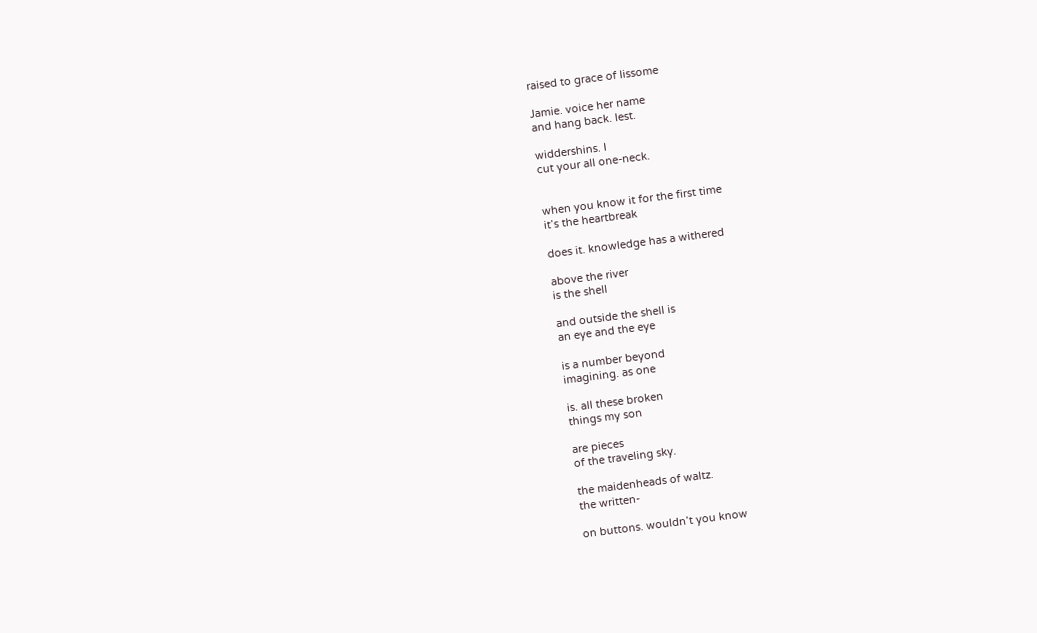raised to grace of lissome

Jamie. voice her name
and hang back. lest.

widdershins. I
cut your all one-neck.


when you know it for the first time
it’s the heartbreak

does it. knowledge has a withered

above the river
is the shell

and outside the shell is
an eye and the eye

is a number beyond
imagining. as one

is. all these broken
things my son

are pieces
of the traveling sky.

the maidenheads of waltz.
the written-

on buttons. wouldn’t you know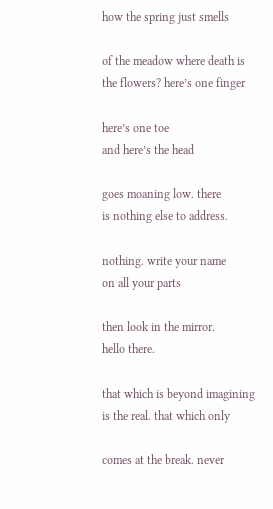how the spring just smells

of the meadow where death is
the flowers? here’s one finger

here’s one toe
and here’s the head

goes moaning low. there
is nothing else to address.

nothing. write your name
on all your parts

then look in the mirror.
hello there.

that which is beyond imagining
is the real. that which only

comes at the break. never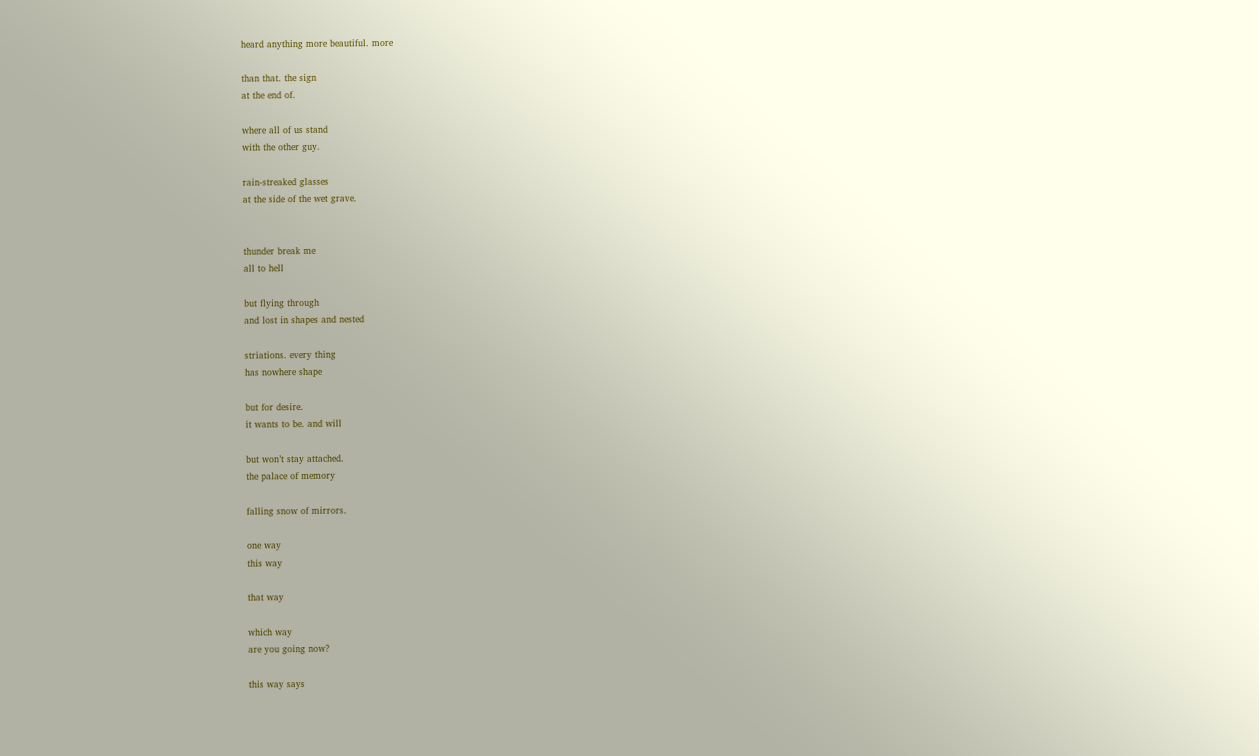heard anything more beautiful. more

than that. the sign
at the end of.

where all of us stand
with the other guy.

rain-streaked glasses
at the side of the wet grave.


thunder break me
all to hell

but flying through
and lost in shapes and nested

striations. every thing
has nowhere shape

but for desire.
it wants to be. and will

but won’t stay attached.
the palace of memory

falling snow of mirrors.

one way
this way

that way

which way
are you going now?

this way says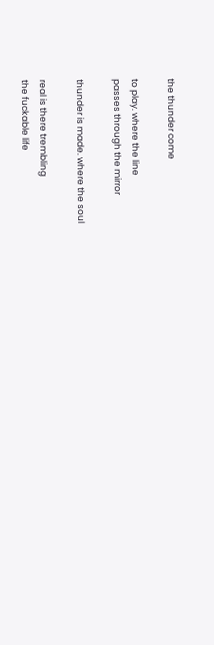the thunder come

to play. where the line
passes through the mirror

thunder is made. where the soul

real is there trembling
the fuckable life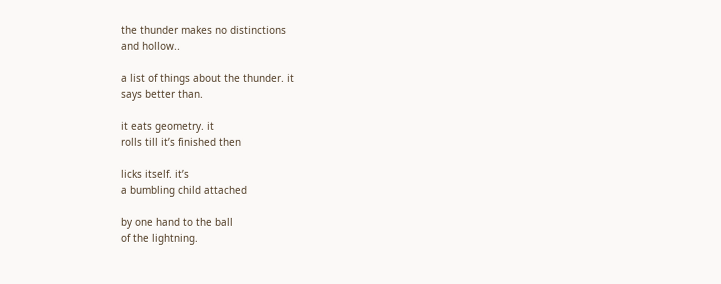the thunder makes no distinctions
and hollow..

a list of things about the thunder. it
says better than.

it eats geometry. it
rolls till it’s finished then

licks itself. it’s
a bumbling child attached

by one hand to the ball
of the lightning.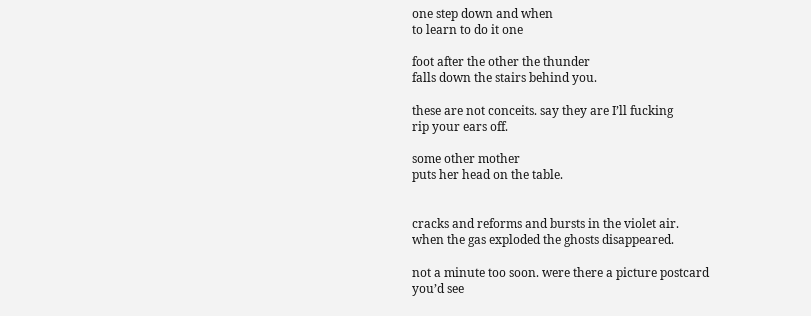one step down and when
to learn to do it one

foot after the other the thunder
falls down the stairs behind you.

these are not conceits. say they are I’ll fucking
rip your ears off.

some other mother
puts her head on the table.


cracks and reforms and bursts in the violet air.
when the gas exploded the ghosts disappeared.

not a minute too soon. were there a picture postcard you’d see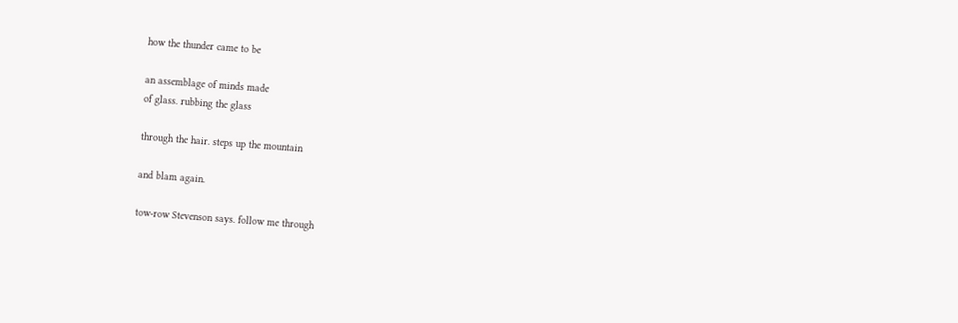how the thunder came to be

an assemblage of minds made
of glass. rubbing the glass

through the hair. steps up the mountain

and blam again.

tow-row Stevenson says. follow me through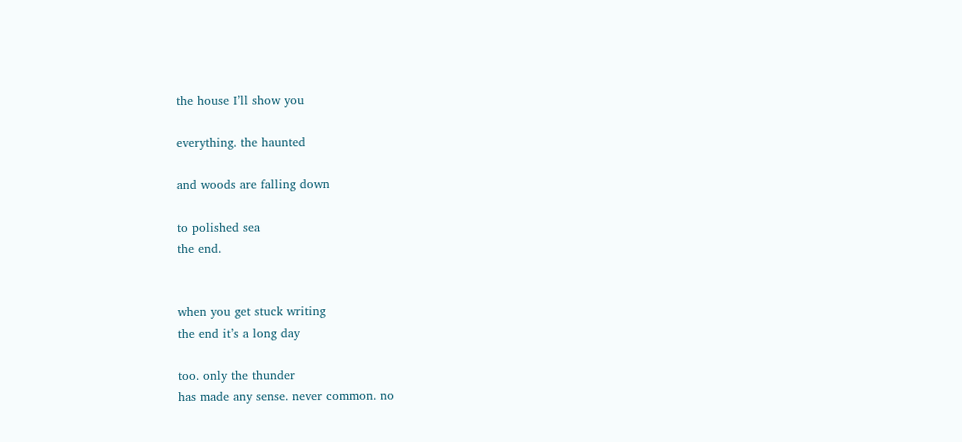the house I’ll show you

everything. the haunted

and woods are falling down

to polished sea
the end.


when you get stuck writing
the end it’s a long day

too. only the thunder
has made any sense. never common. no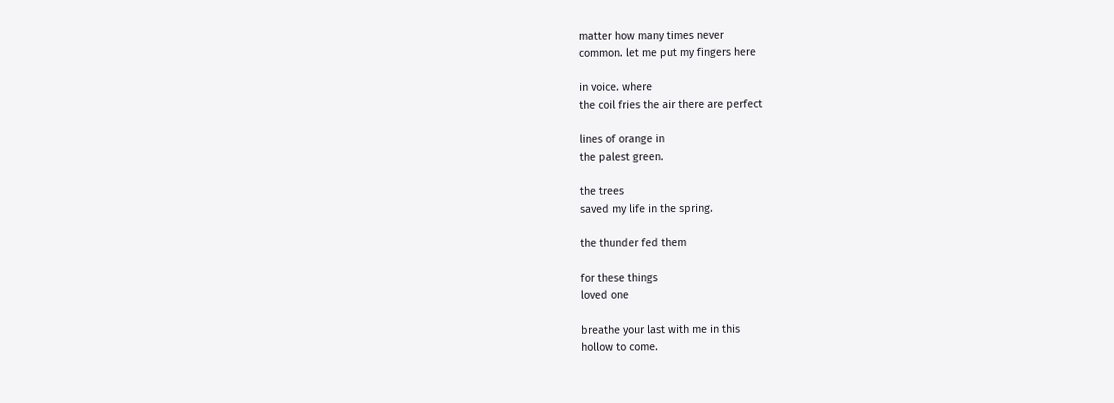matter how many times never
common. let me put my fingers here

in voice. where
the coil fries the air there are perfect

lines of orange in
the palest green.

the trees
saved my life in the spring.

the thunder fed them

for these things
loved one

breathe your last with me in this
hollow to come.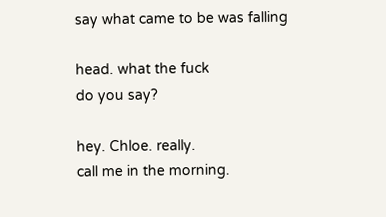say what came to be was falling

head. what the fuck
do you say?

hey. Chloe. really.
call me in the morning.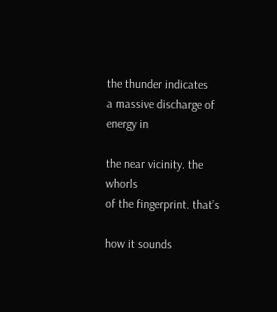the thunder indicates
a massive discharge of energy in

the near vicinity. the whorls
of the fingerprint. that’s

how it sounds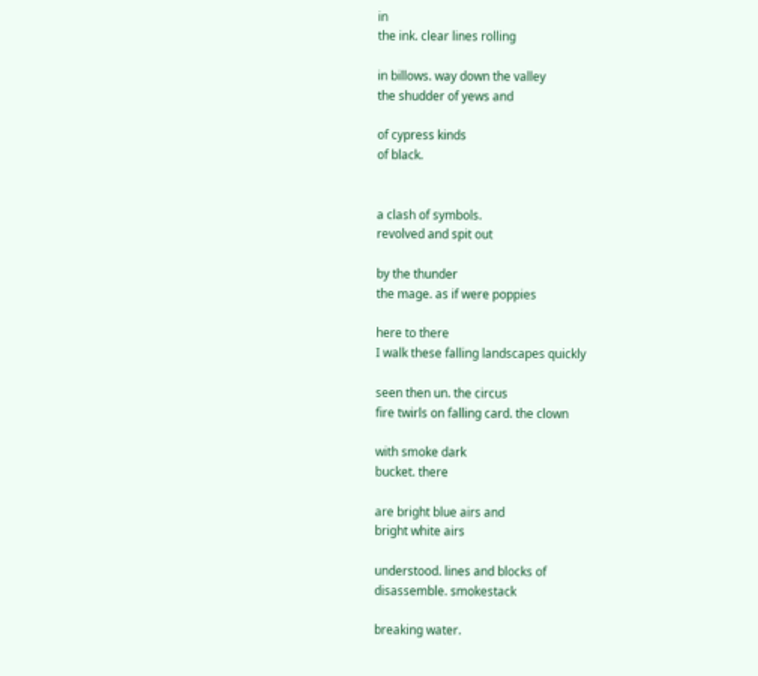in
the ink. clear lines rolling

in billows. way down the valley
the shudder of yews and

of cypress kinds
of black.


a clash of symbols.
revolved and spit out

by the thunder
the mage. as if were poppies

here to there
I walk these falling landscapes quickly

seen then un. the circus
fire twirls on falling card. the clown

with smoke dark
bucket. there

are bright blue airs and
bright white airs

understood. lines and blocks of
disassemble. smokestack

breaking water.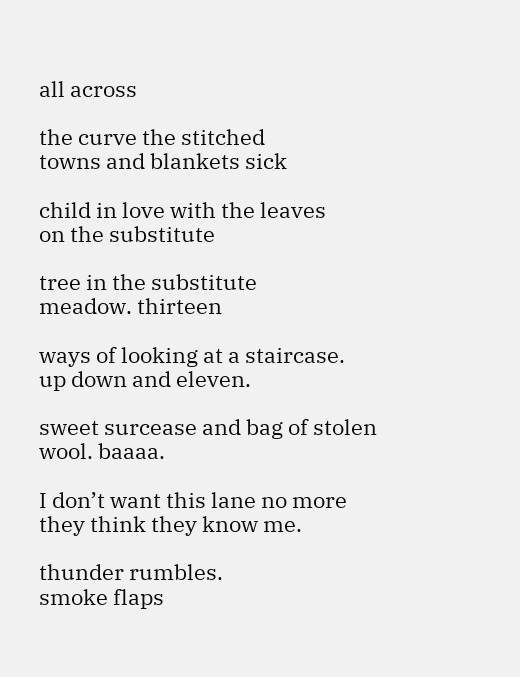all across

the curve the stitched
towns and blankets sick

child in love with the leaves
on the substitute

tree in the substitute
meadow. thirteen

ways of looking at a staircase.
up down and eleven.

sweet surcease and bag of stolen
wool. baaaa.

I don’t want this lane no more
they think they know me.

thunder rumbles.
smoke flaps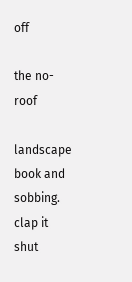off

the no-roof

landscape book and sobbing.
clap it shut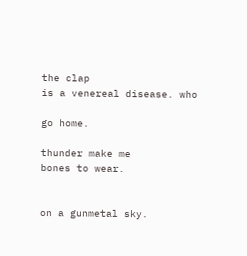the clap
is a venereal disease. who

go home.

thunder make me
bones to wear.


on a gunmetal sky.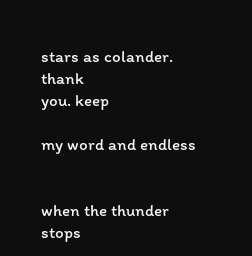stars as colander. thank
you. keep

my word and endless


when the thunder stops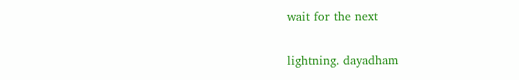wait for the next

lightning. dayadham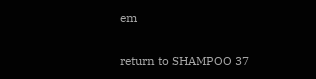em

return to SHAMPOO 37